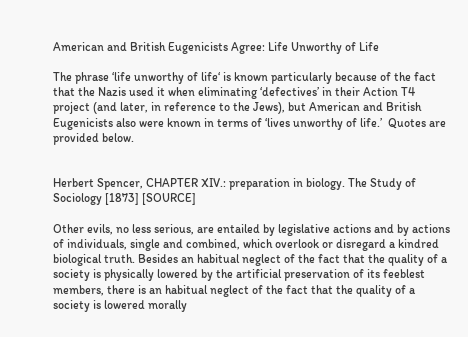American and British Eugenicists Agree: Life Unworthy of Life

The phrase ‘life unworthy of life‘ is known particularly because of the fact that the Nazis used it when eliminating ‘defectives’ in their Action T4 project (and later, in reference to the Jews), but American and British Eugenicists also were known in terms of ‘lives unworthy of life.’  Quotes are provided below.


Herbert Spencer, CHAPTER XIV.: preparation in biology. The Study of Sociology [1873] [SOURCE]

Other evils, no less serious, are entailed by legislative actions and by actions of individuals, single and combined, which overlook or disregard a kindred biological truth. Besides an habitual neglect of the fact that the quality of a society is physically lowered by the artificial preservation of its feeblest members, there is an habitual neglect of the fact that the quality of a society is lowered morally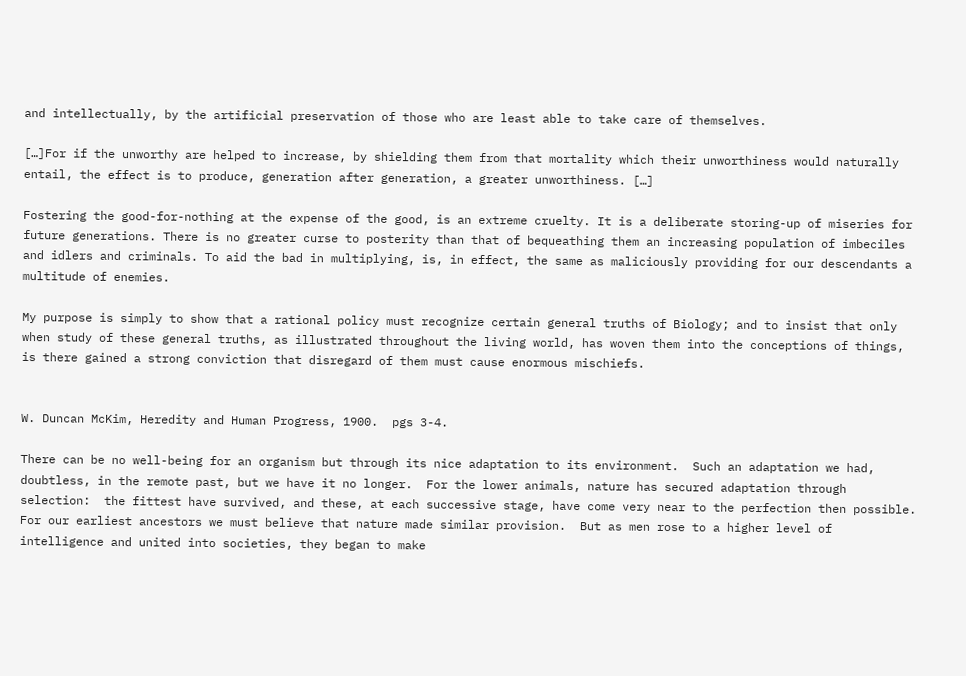and intellectually, by the artificial preservation of those who are least able to take care of themselves.

[…]For if the unworthy are helped to increase, by shielding them from that mortality which their unworthiness would naturally entail, the effect is to produce, generation after generation, a greater unworthiness. […]

Fostering the good-for-nothing at the expense of the good, is an extreme cruelty. It is a deliberate storing-up of miseries for future generations. There is no greater curse to posterity than that of bequeathing them an increasing population of imbeciles and idlers and criminals. To aid the bad in multiplying, is, in effect, the same as maliciously providing for our descendants a multitude of enemies.

My purpose is simply to show that a rational policy must recognize certain general truths of Biology; and to insist that only when study of these general truths, as illustrated throughout the living world, has woven them into the conceptions of things, is there gained a strong conviction that disregard of them must cause enormous mischiefs.


W. Duncan McKim, Heredity and Human Progress, 1900.  pgs 3-4.

There can be no well-being for an organism but through its nice adaptation to its environment.  Such an adaptation we had, doubtless, in the remote past, but we have it no longer.  For the lower animals, nature has secured adaptation through selection:  the fittest have survived, and these, at each successive stage, have come very near to the perfection then possible.  For our earliest ancestors we must believe that nature made similar provision.  But as men rose to a higher level of intelligence and united into societies, they began to make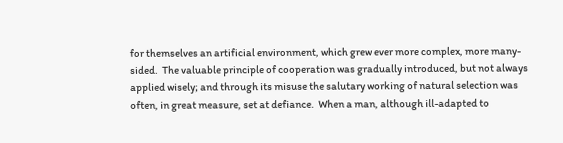for themselves an artificial environment, which grew ever more complex, more many-sided.  The valuable principle of cooperation was gradually introduced, but not always applied wisely; and through its misuse the salutary working of natural selection was often, in great measure, set at defiance.  When a man, although ill-adapted to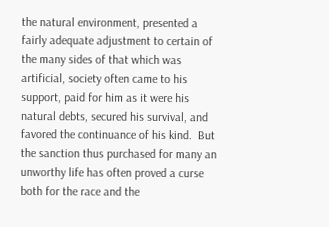the natural environment, presented a fairly adequate adjustment to certain of the many sides of that which was artificial, society often came to his support, paid for him as it were his natural debts, secured his survival, and favored the continuance of his kind.  But the sanction thus purchased for many an unworthy life has often proved a curse both for the race and the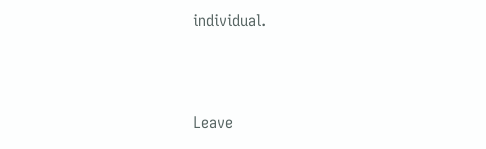individual.



Leave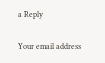a Reply

Your email address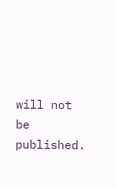will not be published.